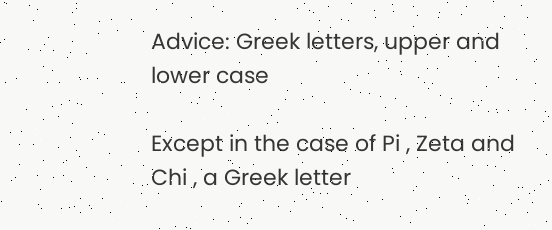Advice: Greek letters, upper and lower case

Except in the case of Pi , Zeta and Chi , a Greek letter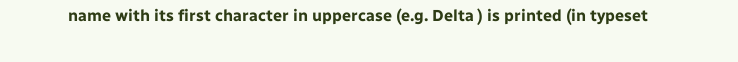name with its first character in uppercase (e.g. Delta ) is printed (in typeset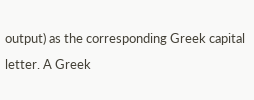output) as the corresponding Greek capital letter. A Greek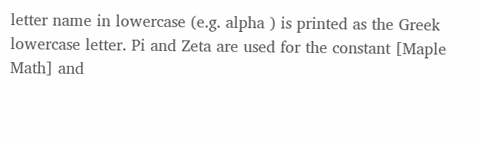letter name in lowercase (e.g. alpha ) is printed as the Greek lowercase letter. Pi and Zeta are used for the constant [Maple Math] and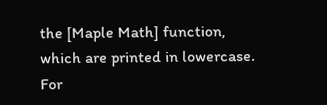the [Maple Math] function, which are printed in lowercase. For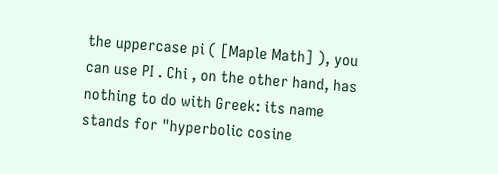the uppercase pi ( [Maple Math] ), you can use PI . Chi , on the other hand, has nothing to do with Greek: its name stands for "hyperbolic cosine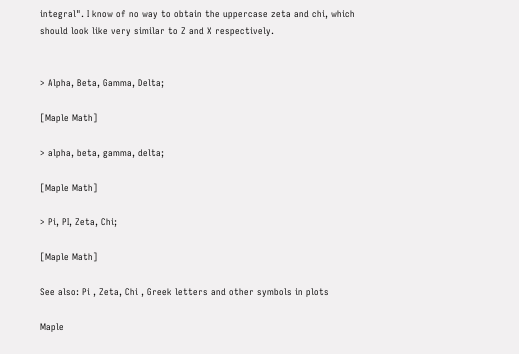integral". I know of no way to obtain the uppercase zeta and chi, which should look like very similar to Z and X respectively.


> Alpha, Beta, Gamma, Delta;

[Maple Math]

> alpha, beta, gamma, delta;

[Maple Math]

> Pi, PI, Zeta, Chi;

[Maple Math]

See also: Pi , Zeta, Chi , Greek letters and other symbols in plots

Maple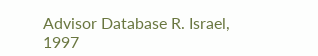Advisor Database R. Israel, 1997